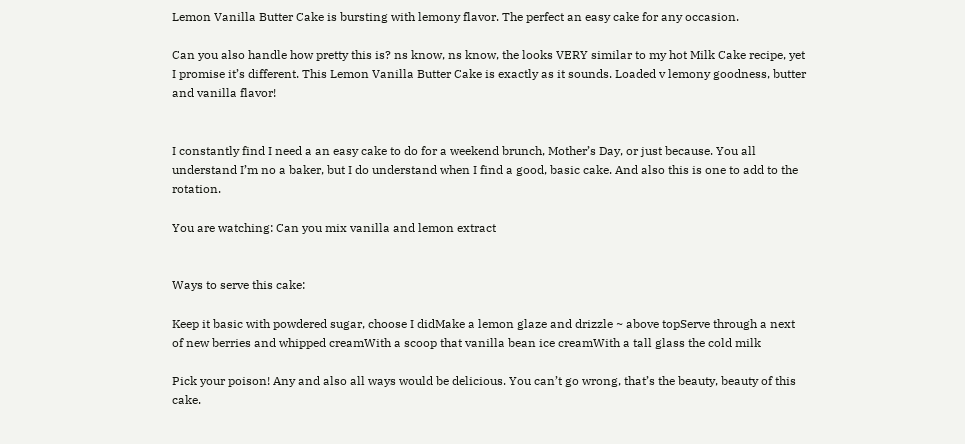Lemon Vanilla Butter Cake is bursting with lemony flavor. The perfect an easy cake for any occasion.

Can you also handle how pretty this is? ns know, ns know, the looks VERY similar to my hot Milk Cake recipe, yet I promise it’s different. This Lemon Vanilla Butter Cake is exactly as it sounds. Loaded v lemony goodness, butter and vanilla flavor!


I constantly find I need a an easy cake to do for a weekend brunch, Mother’s Day, or just because. You all understand I’m no a baker, but I do understand when I find a good, basic cake. And also this is one to add to the rotation.

You are watching: Can you mix vanilla and lemon extract


Ways to serve this cake:

Keep it basic with powdered sugar, choose I didMake a lemon glaze and drizzle ~ above topServe through a next of new berries and whipped creamWith a scoop that vanilla bean ice creamWith a tall glass the cold milk

Pick your poison! Any and also all ways would be delicious. You can’t go wrong, that’s the beauty, beauty of this cake.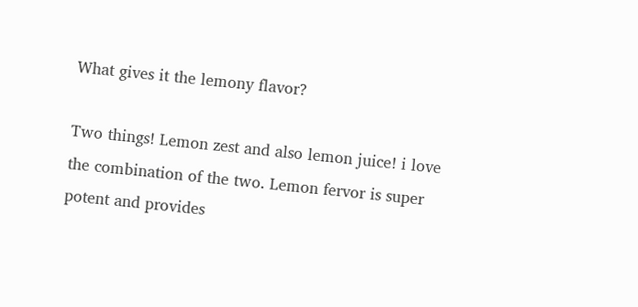What gives it the lemony flavor?

Two things! Lemon zest and also lemon juice! i love the combination of the two. Lemon fervor is super potent and provides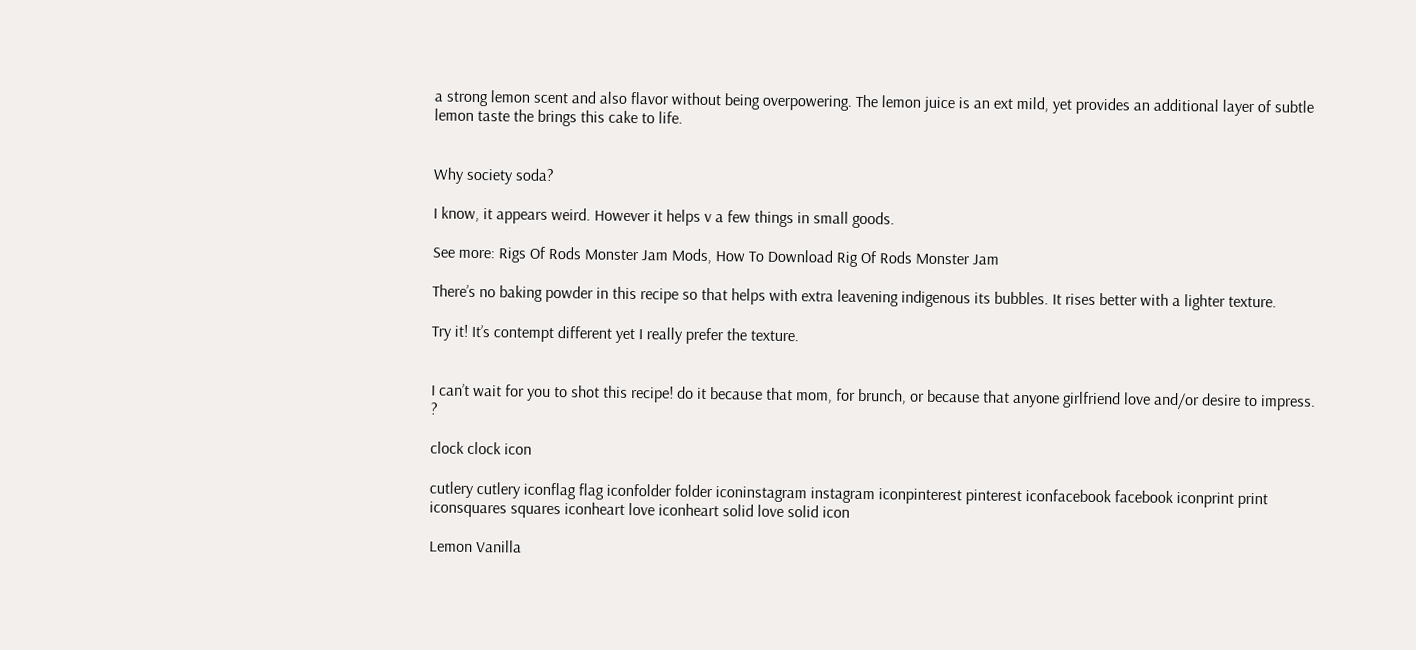a strong lemon scent and also flavor without being overpowering. The lemon juice is an ext mild, yet provides an additional layer of subtle lemon taste the brings this cake to life.


Why society soda?

I know, it appears weird. However it helps v a few things in small goods.

See more: Rigs Of Rods Monster Jam Mods, How To Download Rig Of Rods Monster Jam

There’s no baking powder in this recipe so that helps with extra leavening indigenous its bubbles. It rises better with a lighter texture.

Try it! It’s contempt different yet I really prefer the texture.


I can’t wait for you to shot this recipe! do it because that mom, for brunch, or because that anyone girlfriend love and/or desire to impress. ?

clock clock icon

cutlery cutlery iconflag flag iconfolder folder iconinstagram instagram iconpinterest pinterest iconfacebook facebook iconprint print iconsquares squares iconheart love iconheart solid love solid icon

Lemon Vanilla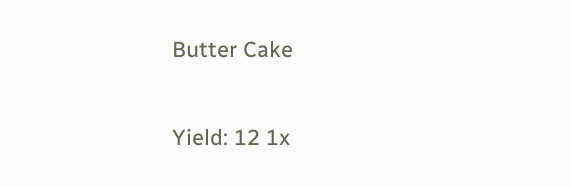Butter Cake

Yield: 12 1x